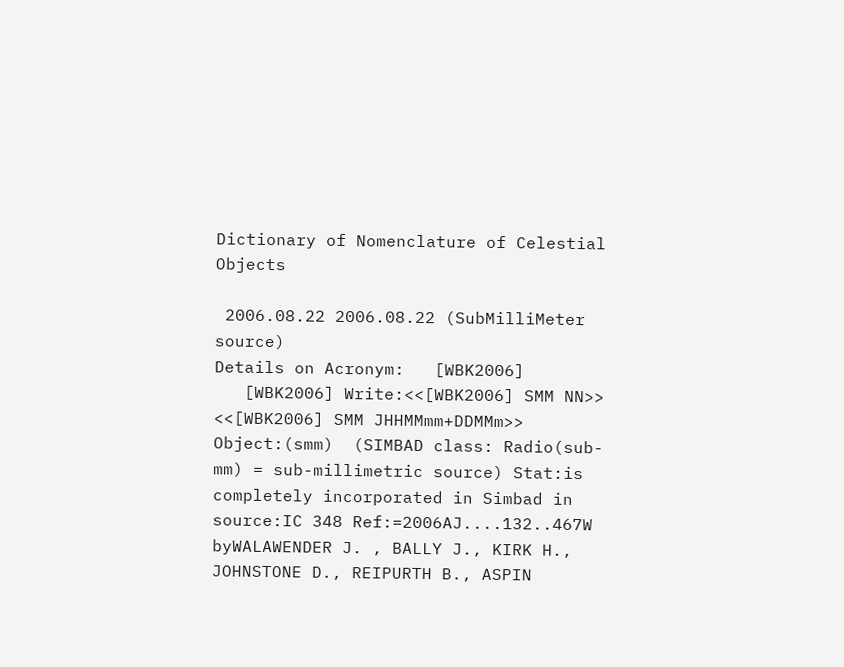Dictionary of Nomenclature of Celestial Objects

 2006.08.22 2006.08.22 (SubMilliMeter source)
Details on Acronym:   [WBK2006]
   [WBK2006] Write:<<[WBK2006] SMM NN>>
<<[WBK2006] SMM JHHMMmm+DDMMm>> Object:(smm)  (SIMBAD class: Radio(sub-mm) = sub-millimetric source) Stat:is completely incorporated in Simbad in source:IC 348 Ref:=2006AJ....132..467W byWALAWENDER J. , BALLY J., KIRK H., JOHNSTONE D., REIPURTH B., ASPIN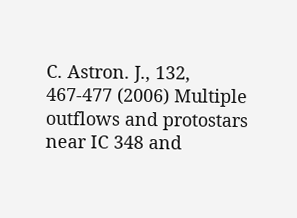C. Astron. J., 132, 467-477 (2006) Multiple outflows and protostars near IC 348 and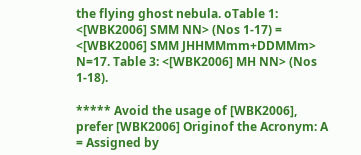the flying ghost nebula. oTable 1: <[WBK2006] SMM NN> (Nos 1-17) = <[WBK2006] SMM JHHMMmm+DDMMm> N=17. Table 3: <[WBK2006] MH NN> (Nos 1-18).

***** Avoid the usage of [WBK2006], prefer [WBK2006] Originof the Acronym: A = Assigned by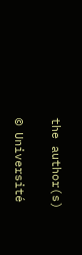the author(s)

© Université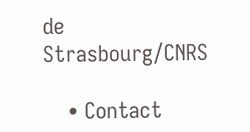de Strasbourg/CNRS

    • Contact